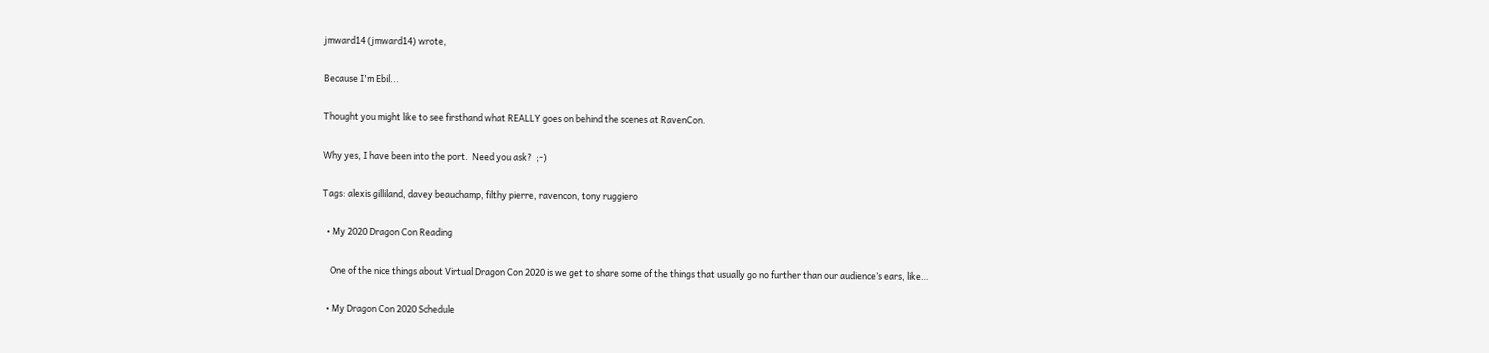jmward14 (jmward14) wrote,

Because I'm Ebil...

Thought you might like to see firsthand what REALLY goes on behind the scenes at RavenCon.

Why yes, I have been into the port.  Need you ask?  ;-)

Tags: alexis gilliland, davey beauchamp, filthy pierre, ravencon, tony ruggiero

  • My 2020 Dragon Con Reading

    One of the nice things about Virtual Dragon Con 2020 is we get to share some of the things that usually go no further than our audience’s ears, like…

  • My Dragon Con 2020 Schedule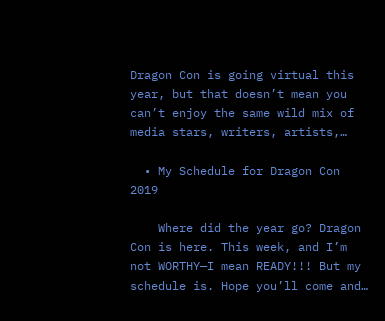Dragon Con is going virtual this year, but that doesn’t mean you can’t enjoy the same wild mix of media stars, writers, artists,…

  • My Schedule for Dragon Con 2019

    Where did the year go? Dragon Con is here. This week, and I’m not WORTHY—I mean READY!!! But my schedule is. Hope you’ll come and…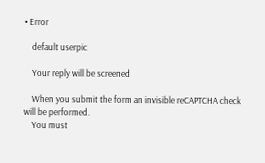• Error

    default userpic

    Your reply will be screened

    When you submit the form an invisible reCAPTCHA check will be performed.
    You must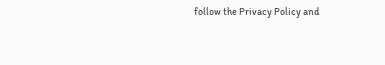follow the Privacy Policy and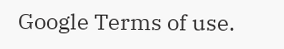Google Terms of use.